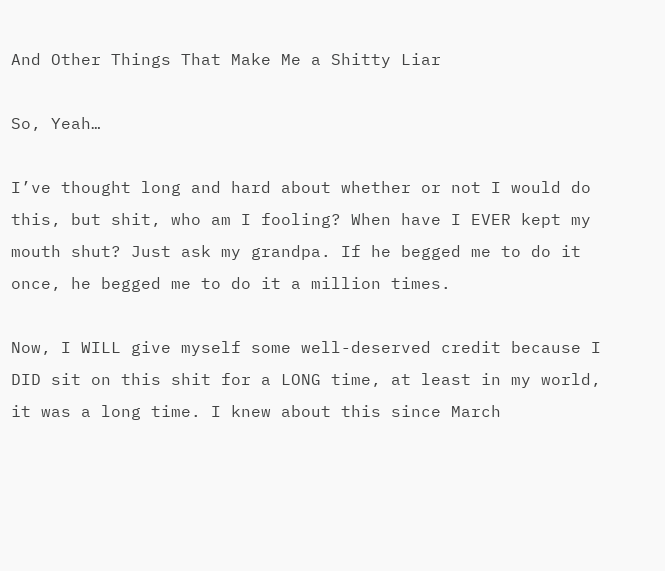And Other Things That Make Me a Shitty Liar

So, Yeah…

I’ve thought long and hard about whether or not I would do this, but shit, who am I fooling? When have I EVER kept my mouth shut? Just ask my grandpa. If he begged me to do it once, he begged me to do it a million times.

Now, I WILL give myself some well-deserved credit because I DID sit on this shit for a LONG time, at least in my world, it was a long time. I knew about this since March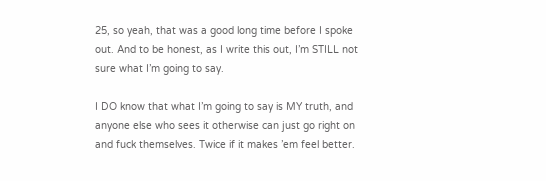25, so yeah, that was a good long time before I spoke out. And to be honest, as I write this out, I’m STILL not sure what I’m going to say.

I DO know that what I’m going to say is MY truth, and anyone else who sees it otherwise can just go right on and fuck themselves. Twice if it makes ’em feel better.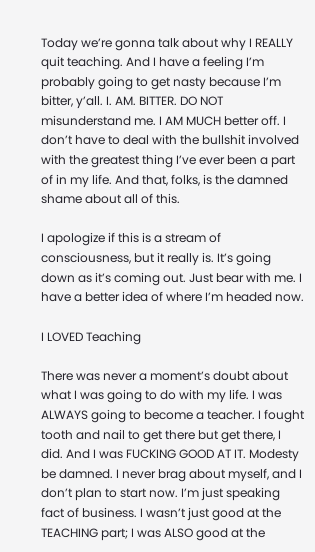Today we’re gonna talk about why I REALLY quit teaching. And I have a feeling I’m probably going to get nasty because I’m bitter, y’all. I. AM. BITTER. DO NOT misunderstand me. I AM MUCH better off. I don’t have to deal with the bullshit involved with the greatest thing I’ve ever been a part of in my life. And that, folks, is the damned shame about all of this.

I apologize if this is a stream of consciousness, but it really is. It’s going down as it’s coming out. Just bear with me. I have a better idea of where I’m headed now.

I LOVED Teaching

There was never a moment’s doubt about what I was going to do with my life. I was ALWAYS going to become a teacher. I fought tooth and nail to get there but get there, I did. And I was FUCKING GOOD AT IT. Modesty be damned. I never brag about myself, and I don’t plan to start now. I’m just speaking fact of business. I wasn’t just good at the TEACHING part; I was ALSO good at the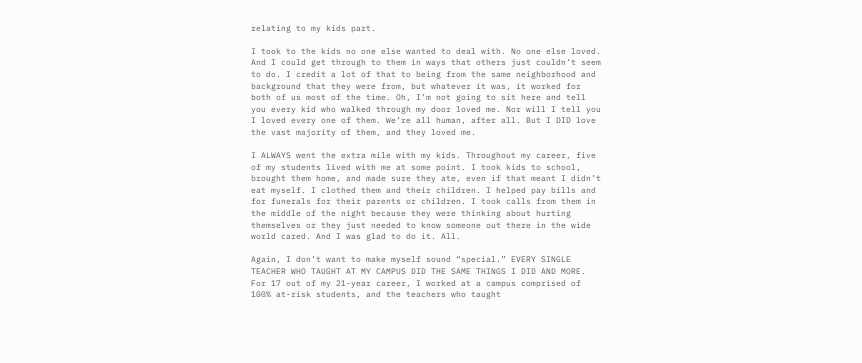relating to my kids part.

I took to the kids no one else wanted to deal with. No one else loved. And I could get through to them in ways that others just couldn’t seem to do. I credit a lot of that to being from the same neighborhood and background that they were from, but whatever it was, it worked for both of us most of the time. Oh, I’m not going to sit here and tell you every kid who walked through my door loved me. Nor will I tell you I loved every one of them. We’re all human, after all. But I DID love the vast majority of them, and they loved me.

I ALWAYS went the extra mile with my kids. Throughout my career, five of my students lived with me at some point. I took kids to school, brought them home, and made sure they ate, even if that meant I didn’t eat myself. I clothed them and their children. I helped pay bills and for funerals for their parents or children. I took calls from them in the middle of the night because they were thinking about hurting themselves or they just needed to know someone out there in the wide world cared. And I was glad to do it. All.

Again, I don’t want to make myself sound “special.” EVERY SINGLE TEACHER WHO TAUGHT AT MY CAMPUS DID THE SAME THINGS I DID AND MORE. For 17 out of my 21-year career, I worked at a campus comprised of 100% at-risk students, and the teachers who taught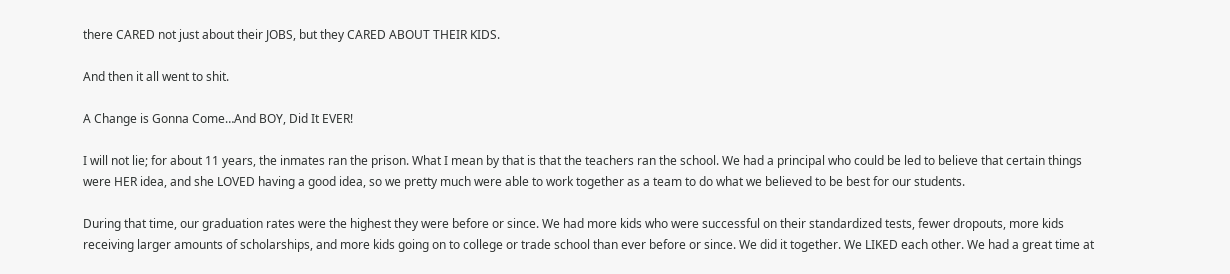there CARED not just about their JOBS, but they CARED ABOUT THEIR KIDS.

And then it all went to shit.

A Change is Gonna Come…And BOY, Did It EVER!

I will not lie; for about 11 years, the inmates ran the prison. What I mean by that is that the teachers ran the school. We had a principal who could be led to believe that certain things were HER idea, and she LOVED having a good idea, so we pretty much were able to work together as a team to do what we believed to be best for our students.

During that time, our graduation rates were the highest they were before or since. We had more kids who were successful on their standardized tests, fewer dropouts, more kids receiving larger amounts of scholarships, and more kids going on to college or trade school than ever before or since. We did it together. We LIKED each other. We had a great time at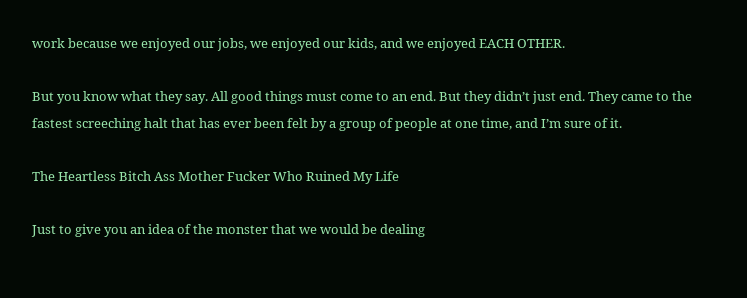work because we enjoyed our jobs, we enjoyed our kids, and we enjoyed EACH OTHER.

But you know what they say. All good things must come to an end. But they didn’t just end. They came to the fastest screeching halt that has ever been felt by a group of people at one time, and I’m sure of it.

The Heartless Bitch Ass Mother Fucker Who Ruined My Life

Just to give you an idea of the monster that we would be dealing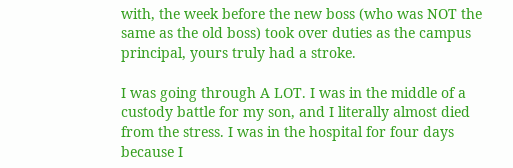with, the week before the new boss (who was NOT the same as the old boss) took over duties as the campus principal, yours truly had a stroke.

I was going through A LOT. I was in the middle of a custody battle for my son, and I literally almost died from the stress. I was in the hospital for four days because I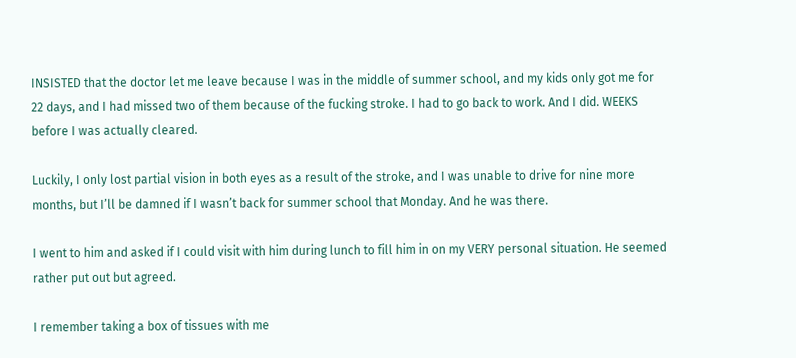INSISTED that the doctor let me leave because I was in the middle of summer school, and my kids only got me for 22 days, and I had missed two of them because of the fucking stroke. I had to go back to work. And I did. WEEKS before I was actually cleared.

Luckily, I only lost partial vision in both eyes as a result of the stroke, and I was unable to drive for nine more months, but I’ll be damned if I wasn’t back for summer school that Monday. And he was there.

I went to him and asked if I could visit with him during lunch to fill him in on my VERY personal situation. He seemed rather put out but agreed.

I remember taking a box of tissues with me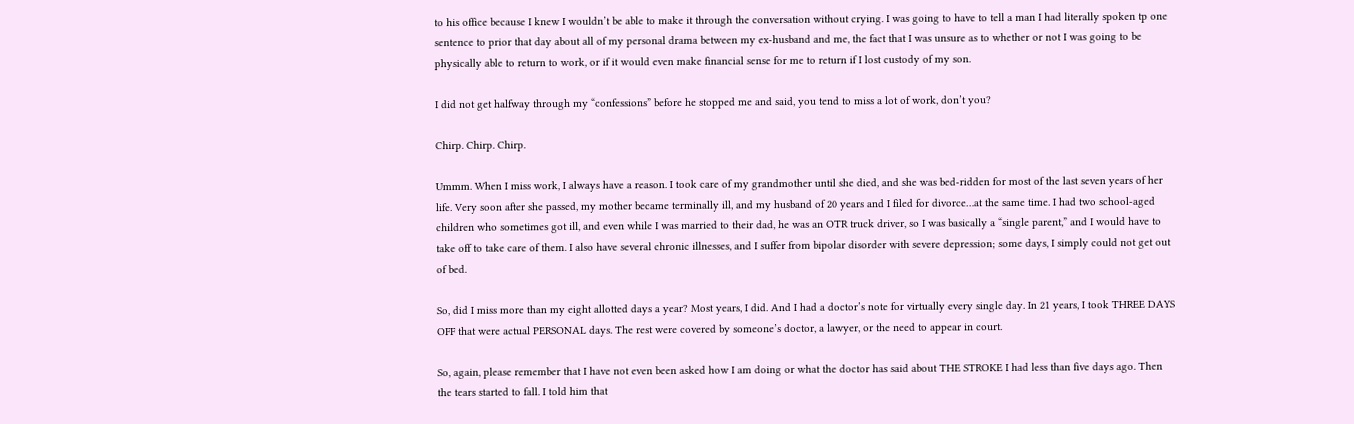to his office because I knew I wouldn’t be able to make it through the conversation without crying. I was going to have to tell a man I had literally spoken tp one sentence to prior that day about all of my personal drama between my ex-husband and me, the fact that I was unsure as to whether or not I was going to be physically able to return to work, or if it would even make financial sense for me to return if I lost custody of my son.

I did not get halfway through my “confessions” before he stopped me and said, you tend to miss a lot of work, don’t you?

Chirp. Chirp. Chirp.

Ummm. When I miss work, I always have a reason. I took care of my grandmother until she died, and she was bed-ridden for most of the last seven years of her life. Very soon after she passed, my mother became terminally ill, and my husband of 20 years and I filed for divorce…at the same time. I had two school-aged children who sometimes got ill, and even while I was married to their dad, he was an OTR truck driver, so I was basically a “single parent,” and I would have to take off to take care of them. I also have several chronic illnesses, and I suffer from bipolar disorder with severe depression; some days, I simply could not get out of bed.

So, did I miss more than my eight allotted days a year? Most years, I did. And I had a doctor’s note for virtually every single day. In 21 years, I took THREE DAYS OFF that were actual PERSONAL days. The rest were covered by someone’s doctor, a lawyer, or the need to appear in court.

So, again, please remember that I have not even been asked how I am doing or what the doctor has said about THE STROKE I had less than five days ago. Then the tears started to fall. I told him that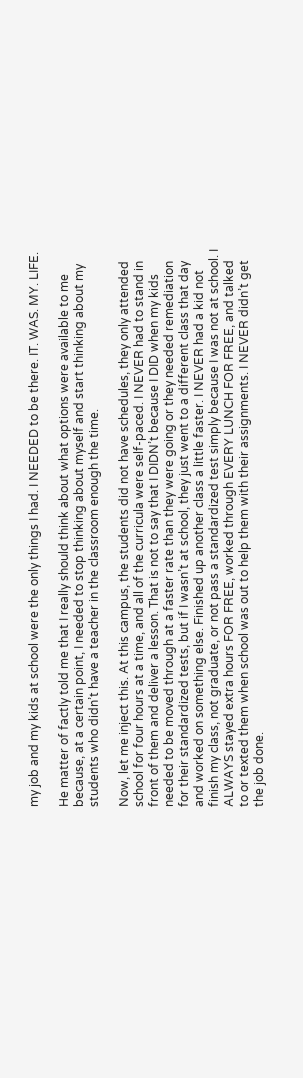my job and my kids at school were the only things I had. I NEEDED to be there. IT. WAS. MY. LIFE.

He matter of factly told me that I really should think about what options were available to me because, at a certain point, I needed to stop thinking about myself and start thinking about my students who didn’t have a teacher in the classroom enough the time.

Now, let me inject this. At this campus, the students did not have schedules, they only attended school for four hours at a time, and all of the curricula were self-paced. I NEVER had to stand in front of them and deliver a lesson. That is not to say that I DIDN’t because I DID when my kids needed to be moved through at a faster rate than they were going or they needed remediation for their standardized tests, but if I wasn’t at school, they just went to a different class that day and worked on something else. Finished up another class a little faster. I NEVER had a kid not finish my class, not graduate, or not pass a standardized test simply because I was not at school. I ALWAYS stayed extra hours FOR FREE, worked through EVERY LUNCH FOR FREE, and talked to or texted them when school was out to help them with their assignments. I NEVER didn’t get the job done.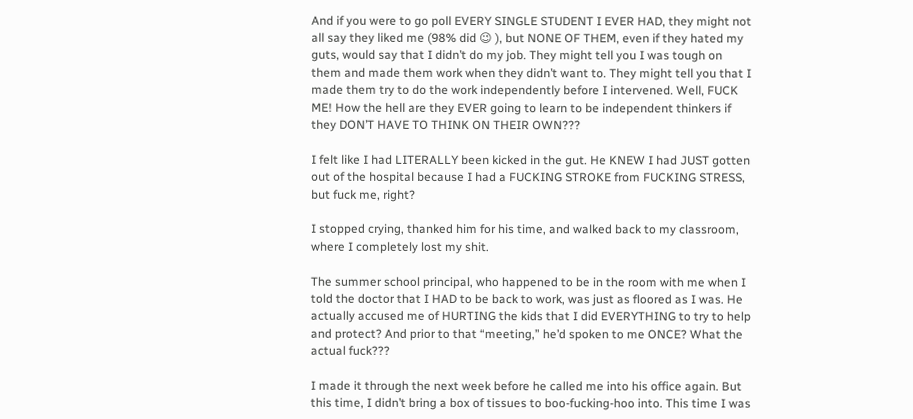And if you were to go poll EVERY SINGLE STUDENT I EVER HAD, they might not all say they liked me (98% did 😉 ), but NONE OF THEM, even if they hated my guts, would say that I didn’t do my job. They might tell you I was tough on them and made them work when they didn’t want to. They might tell you that I made them try to do the work independently before I intervened. Well, FUCK ME! How the hell are they EVER going to learn to be independent thinkers if they DON’T HAVE TO THINK ON THEIR OWN???

I felt like I had LITERALLY been kicked in the gut. He KNEW I had JUST gotten out of the hospital because I had a FUCKING STROKE from FUCKING STRESS, but fuck me, right?

I stopped crying, thanked him for his time, and walked back to my classroom, where I completely lost my shit.

The summer school principal, who happened to be in the room with me when I told the doctor that I HAD to be back to work, was just as floored as I was. He actually accused me of HURTING the kids that I did EVERYTHING to try to help and protect? And prior to that “meeting,” he’d spoken to me ONCE? What the actual fuck???

I made it through the next week before he called me into his office again. But this time, I didn’t bring a box of tissues to boo-fucking-hoo into. This time I was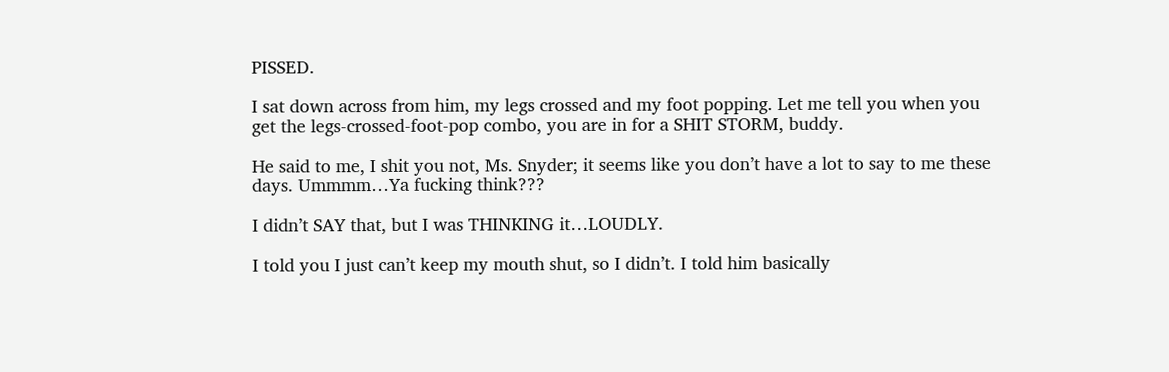PISSED.

I sat down across from him, my legs crossed and my foot popping. Let me tell you when you get the legs-crossed-foot-pop combo, you are in for a SHIT STORM, buddy.

He said to me, I shit you not, Ms. Snyder; it seems like you don’t have a lot to say to me these days. Ummmm…Ya fucking think???

I didn’t SAY that, but I was THINKING it…LOUDLY.

I told you I just can’t keep my mouth shut, so I didn’t. I told him basically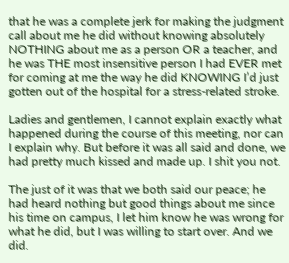that he was a complete jerk for making the judgment call about me he did without knowing absolutely NOTHING about me as a person OR a teacher, and he was THE most insensitive person I had EVER met for coming at me the way he did KNOWING I’d just gotten out of the hospital for a stress-related stroke.

Ladies and gentlemen, I cannot explain exactly what happened during the course of this meeting, nor can I explain why. But before it was all said and done, we had pretty much kissed and made up. I shit you not.

The just of it was that we both said our peace; he had heard nothing but good things about me since his time on campus, I let him know he was wrong for what he did, but I was willing to start over. And we did.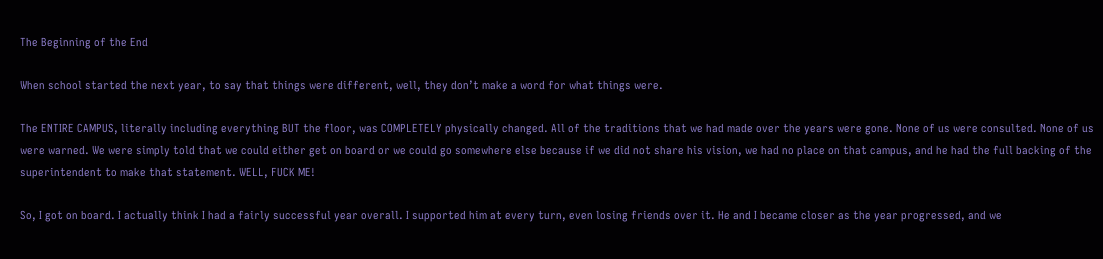The Beginning of the End

When school started the next year, to say that things were different, well, they don’t make a word for what things were.

The ENTIRE CAMPUS, literally including everything BUT the floor, was COMPLETELY physically changed. All of the traditions that we had made over the years were gone. None of us were consulted. None of us were warned. We were simply told that we could either get on board or we could go somewhere else because if we did not share his vision, we had no place on that campus, and he had the full backing of the superintendent to make that statement. WELL, FUCK ME!

So, I got on board. I actually think I had a fairly successful year overall. I supported him at every turn, even losing friends over it. He and I became closer as the year progressed, and we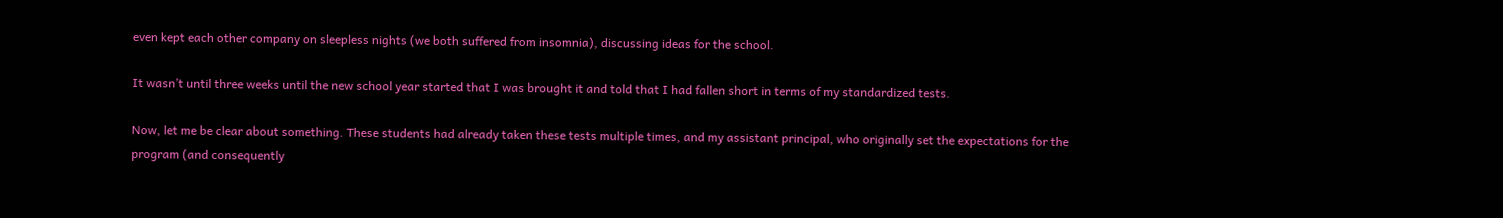even kept each other company on sleepless nights (we both suffered from insomnia), discussing ideas for the school.

It wasn’t until three weeks until the new school year started that I was brought it and told that I had fallen short in terms of my standardized tests.

Now, let me be clear about something. These students had already taken these tests multiple times, and my assistant principal, who originally set the expectations for the program (and consequently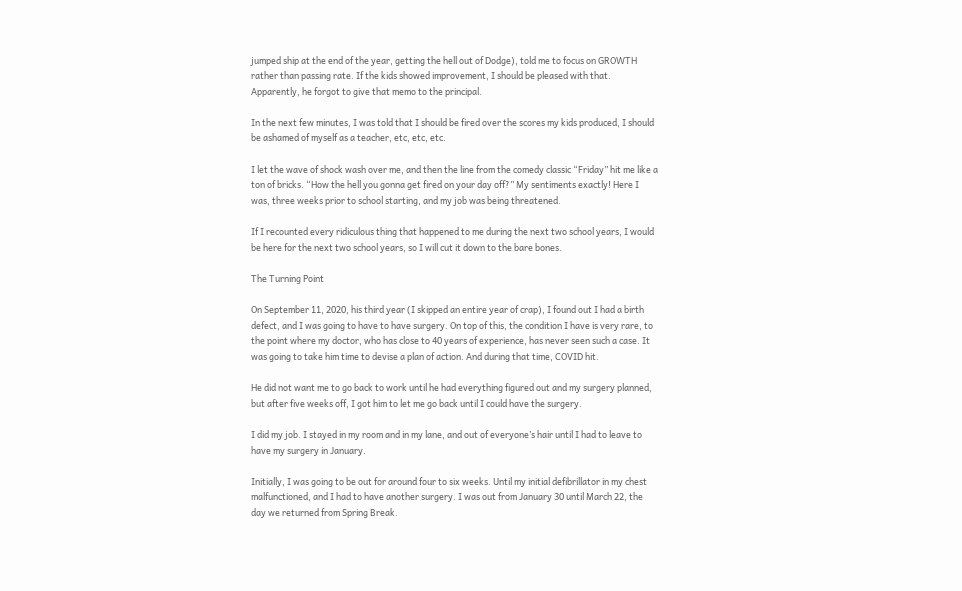jumped ship at the end of the year, getting the hell out of Dodge), told me to focus on GROWTH rather than passing rate. If the kids showed improvement, I should be pleased with that. Apparently, he forgot to give that memo to the principal.

In the next few minutes, I was told that I should be fired over the scores my kids produced, I should be ashamed of myself as a teacher, etc, etc, etc.

I let the wave of shock wash over me, and then the line from the comedy classic “Friday” hit me like a ton of bricks. “How the hell you gonna get fired on your day off?” My sentiments exactly! Here I was, three weeks prior to school starting, and my job was being threatened.

If I recounted every ridiculous thing that happened to me during the next two school years, I would be here for the next two school years, so I will cut it down to the bare bones.

The Turning Point

On September 11, 2020, his third year (I skipped an entire year of crap), I found out I had a birth defect, and I was going to have to have surgery. On top of this, the condition I have is very rare, to the point where my doctor, who has close to 40 years of experience, has never seen such a case. It was going to take him time to devise a plan of action. And during that time, COVID hit.

He did not want me to go back to work until he had everything figured out and my surgery planned, but after five weeks off, I got him to let me go back until I could have the surgery.

I did my job. I stayed in my room and in my lane, and out of everyone’s hair until I had to leave to have my surgery in January.

Initially, I was going to be out for around four to six weeks. Until my initial defibrillator in my chest malfunctioned, and I had to have another surgery. I was out from January 30 until March 22, the day we returned from Spring Break.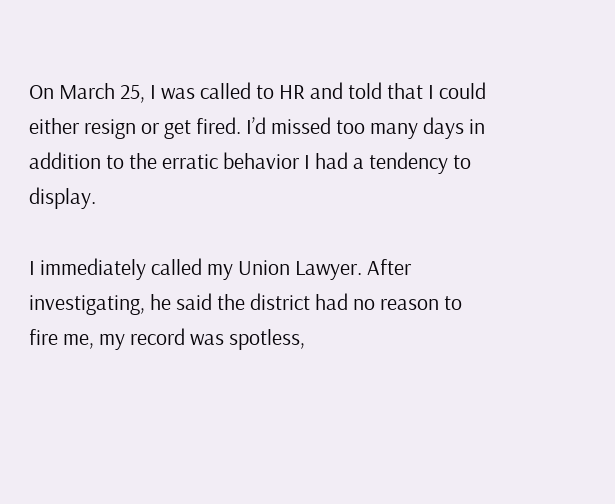On March 25, I was called to HR and told that I could either resign or get fired. I’d missed too many days in addition to the erratic behavior I had a tendency to display.

I immediately called my Union Lawyer. After investigating, he said the district had no reason to fire me, my record was spotless,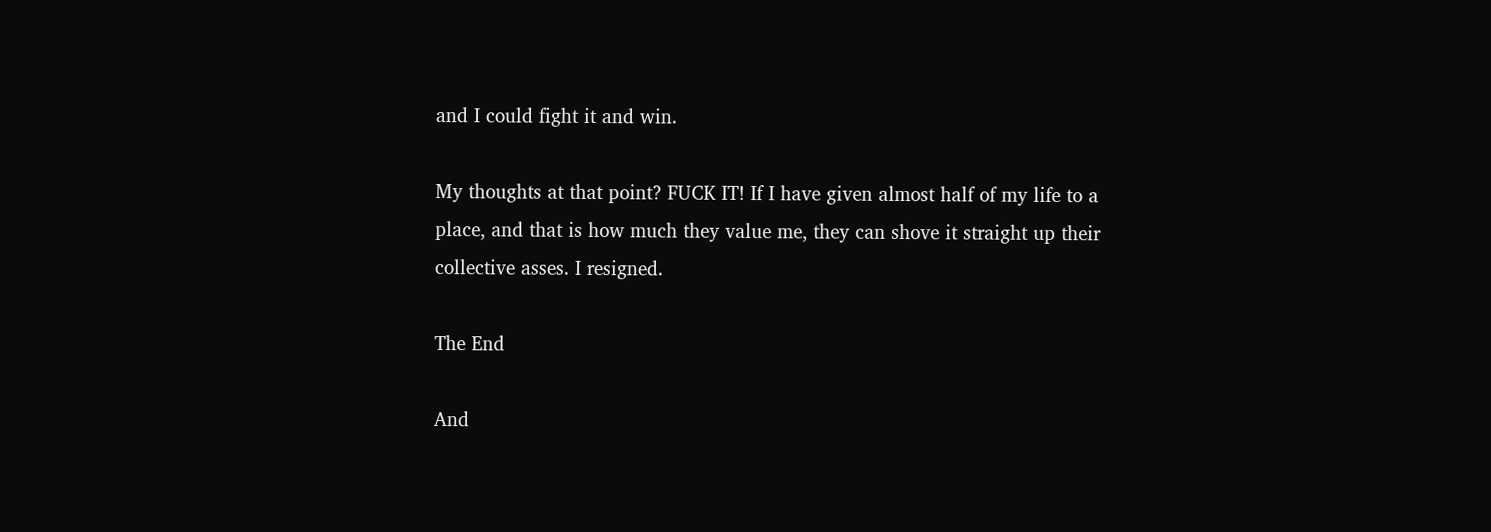and I could fight it and win.

My thoughts at that point? FUCK IT! If I have given almost half of my life to a place, and that is how much they value me, they can shove it straight up their collective asses. I resigned.

The End

And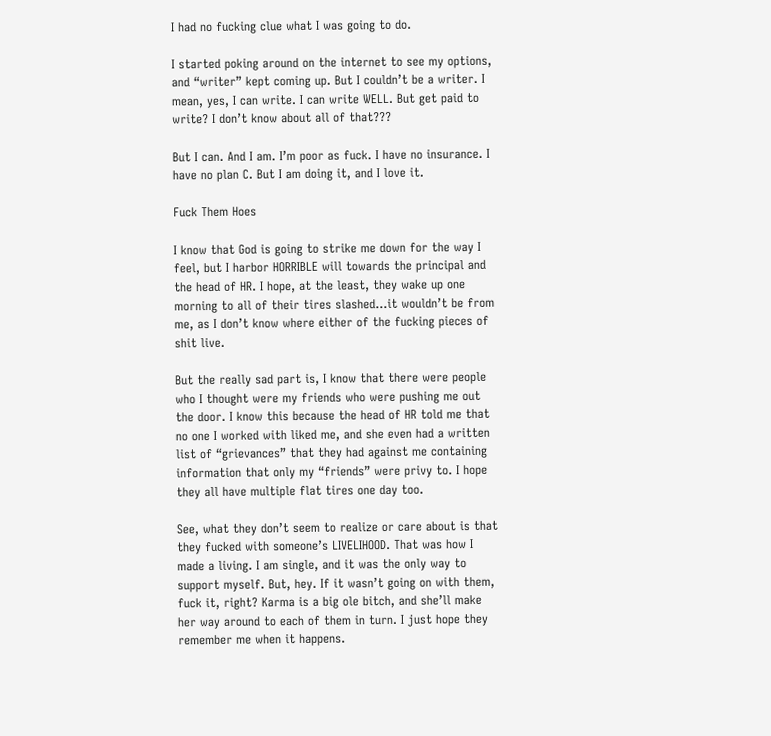I had no fucking clue what I was going to do.

I started poking around on the internet to see my options, and “writer” kept coming up. But I couldn’t be a writer. I mean, yes, I can write. I can write WELL. But get paid to write? I don’t know about all of that???

But I can. And I am. I’m poor as fuck. I have no insurance. I have no plan C. But I am doing it, and I love it.

Fuck Them Hoes

I know that God is going to strike me down for the way I feel, but I harbor HORRIBLE will towards the principal and the head of HR. I hope, at the least, they wake up one morning to all of their tires slashed…it wouldn’t be from me, as I don’t know where either of the fucking pieces of shit live.

But the really sad part is, I know that there were people who I thought were my friends who were pushing me out the door. I know this because the head of HR told me that no one I worked with liked me, and she even had a written list of “grievances” that they had against me containing information that only my “friends” were privy to. I hope they all have multiple flat tires one day too.

See, what they don’t seem to realize or care about is that they fucked with someone’s LIVELIHOOD. That was how I made a living. I am single, and it was the only way to support myself. But, hey. If it wasn’t going on with them, fuck it, right? Karma is a big ole bitch, and she’ll make her way around to each of them in turn. I just hope they remember me when it happens.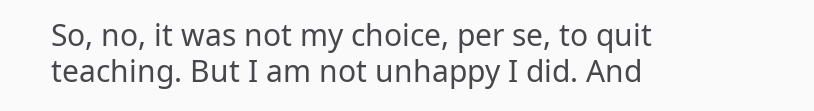So, no, it was not my choice, per se, to quit teaching. But I am not unhappy I did. And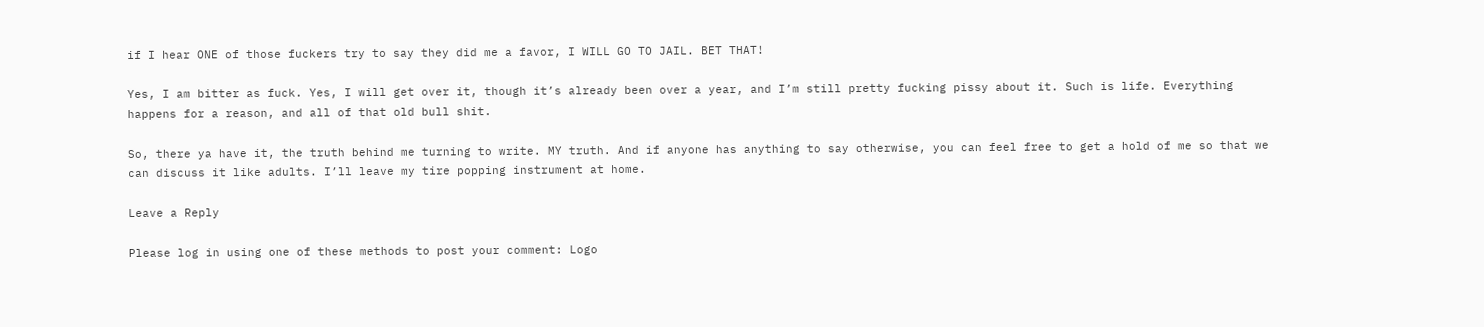if I hear ONE of those fuckers try to say they did me a favor, I WILL GO TO JAIL. BET THAT!

Yes, I am bitter as fuck. Yes, I will get over it, though it’s already been over a year, and I’m still pretty fucking pissy about it. Such is life. Everything happens for a reason, and all of that old bull shit.

So, there ya have it, the truth behind me turning to write. MY truth. And if anyone has anything to say otherwise, you can feel free to get a hold of me so that we can discuss it like adults. I’ll leave my tire popping instrument at home.

Leave a Reply

Please log in using one of these methods to post your comment: Logo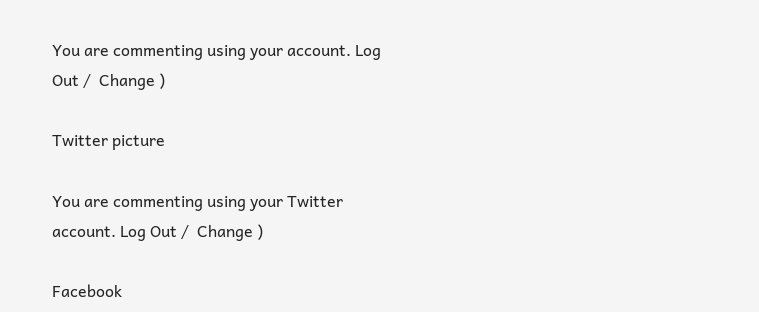You are commenting using your account. Log Out /  Change )

Twitter picture

You are commenting using your Twitter account. Log Out /  Change )

Facebook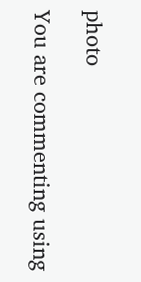photo

You are commenting using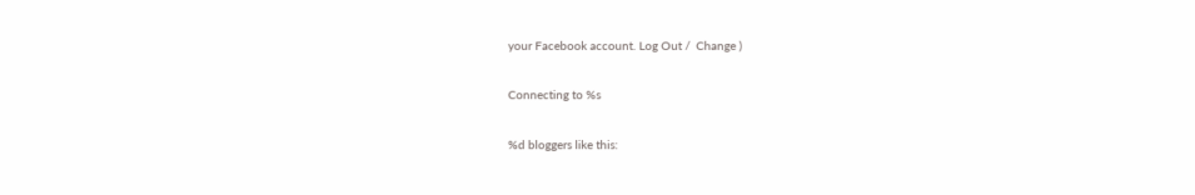your Facebook account. Log Out /  Change )

Connecting to %s

%d bloggers like this: